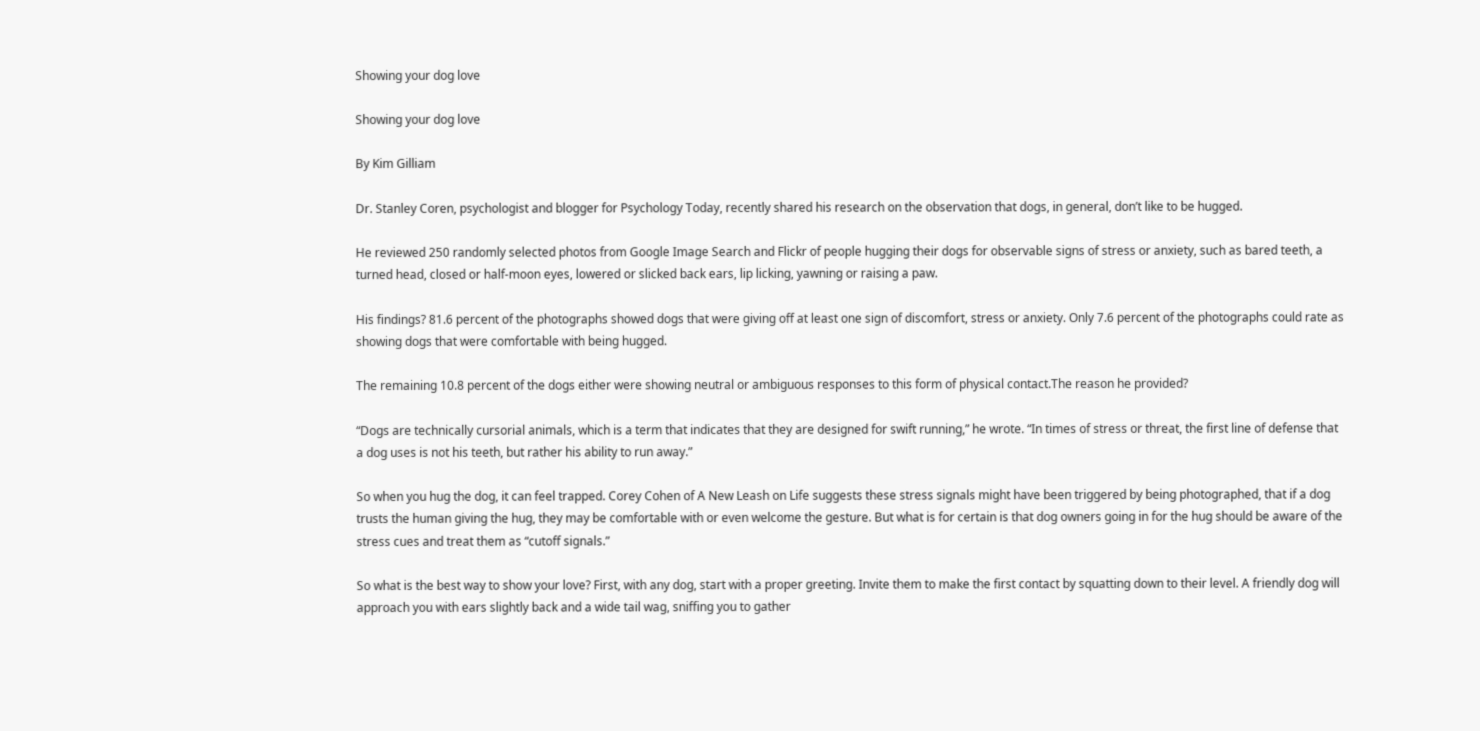Showing your dog love

Showing your dog love

By Kim Gilliam

Dr. Stanley Coren, psychologist and blogger for Psychology Today, recently shared his research on the observation that dogs, in general, don’t like to be hugged.

He reviewed 250 randomly selected photos from Google Image Search and Flickr of people hugging their dogs for observable signs of stress or anxiety, such as bared teeth, a turned head, closed or half-moon eyes, lowered or slicked back ears, lip licking, yawning or raising a paw.

His findings? 81.6 percent of the photographs showed dogs that were giving off at least one sign of discomfort, stress or anxiety. Only 7.6 percent of the photographs could rate as showing dogs that were comfortable with being hugged.

The remaining 10.8 percent of the dogs either were showing neutral or ambiguous responses to this form of physical contact.The reason he provided?

“Dogs are technically cursorial animals, which is a term that indicates that they are designed for swift running,” he wrote. “In times of stress or threat, the first line of defense that a dog uses is not his teeth, but rather his ability to run away.”

So when you hug the dog, it can feel trapped. Corey Cohen of A New Leash on Life suggests these stress signals might have been triggered by being photographed, that if a dog trusts the human giving the hug, they may be comfortable with or even welcome the gesture. But what is for certain is that dog owners going in for the hug should be aware of the stress cues and treat them as “cutoff signals.”

So what is the best way to show your love? First, with any dog, start with a proper greeting. Invite them to make the first contact by squatting down to their level. A friendly dog will approach you with ears slightly back and a wide tail wag, sniffing you to gather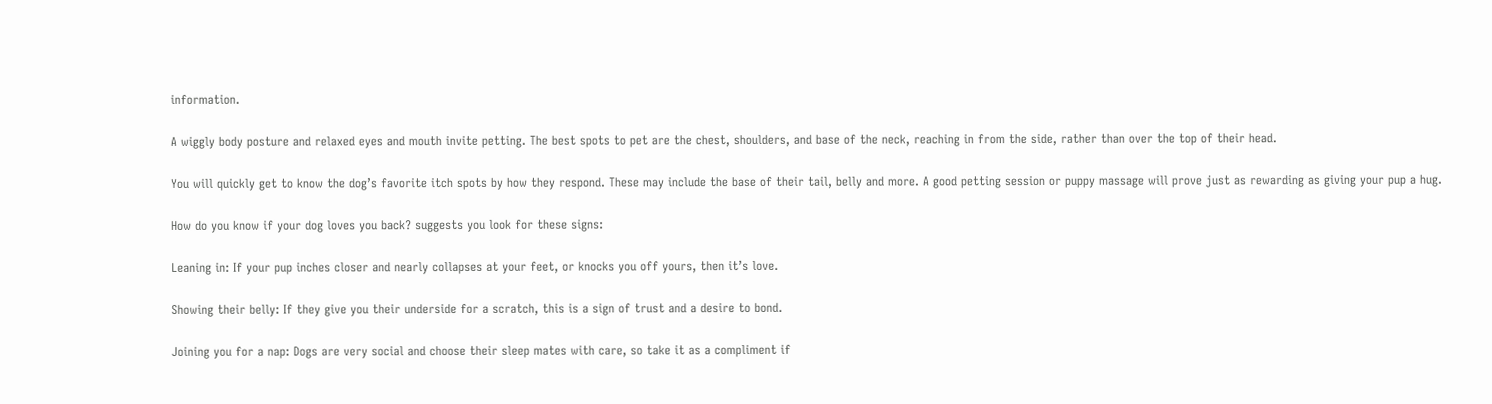information.

A wiggly body posture and relaxed eyes and mouth invite petting. The best spots to pet are the chest, shoulders, and base of the neck, reaching in from the side, rather than over the top of their head.

You will quickly get to know the dog’s favorite itch spots by how they respond. These may include the base of their tail, belly and more. A good petting session or puppy massage will prove just as rewarding as giving your pup a hug.

How do you know if your dog loves you back? suggests you look for these signs:

Leaning in: If your pup inches closer and nearly collapses at your feet, or knocks you off yours, then it’s love.

Showing their belly: If they give you their underside for a scratch, this is a sign of trust and a desire to bond.

Joining you for a nap: Dogs are very social and choose their sleep mates with care, so take it as a compliment if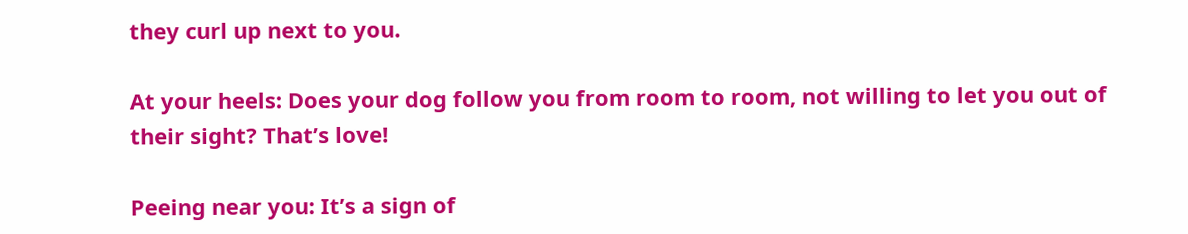they curl up next to you.

At your heels: Does your dog follow you from room to room, not willing to let you out of their sight? That’s love!

Peeing near you: It’s a sign of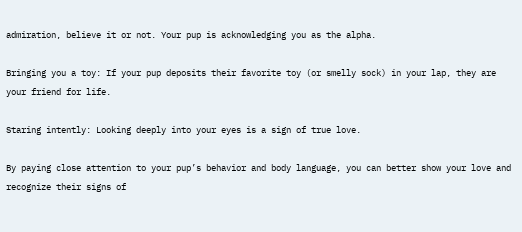admiration, believe it or not. Your pup is acknowledging you as the alpha.

Bringing you a toy: If your pup deposits their favorite toy (or smelly sock) in your lap, they are your friend for life.

Staring intently: Looking deeply into your eyes is a sign of true love.

By paying close attention to your pup’s behavior and body language, you can better show your love and recognize their signs of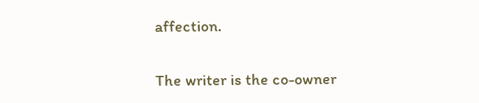affection.

The writer is the co-owner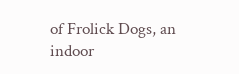of Frolick Dogs, an indoor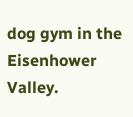dog gym in the Eisenhower Valley.